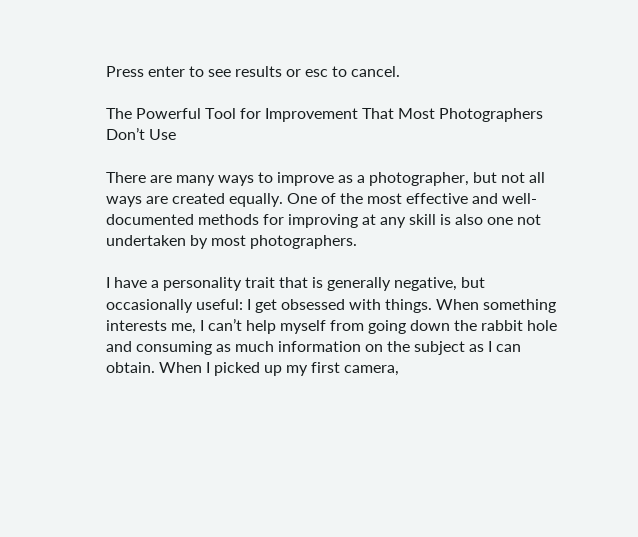Press enter to see results or esc to cancel.

The Powerful Tool for Improvement That Most Photographers Don’t Use

There are many ways to improve as a photographer, but not all ways are created equally. One of the most effective and well-documented methods for improving at any skill is also one not undertaken by most photographers.

I have a personality trait that is generally negative, but occasionally useful: I get obsessed with things. When something interests me, I can’t help myself from going down the rabbit hole and consuming as much information on the subject as I can obtain. When I picked up my first camera,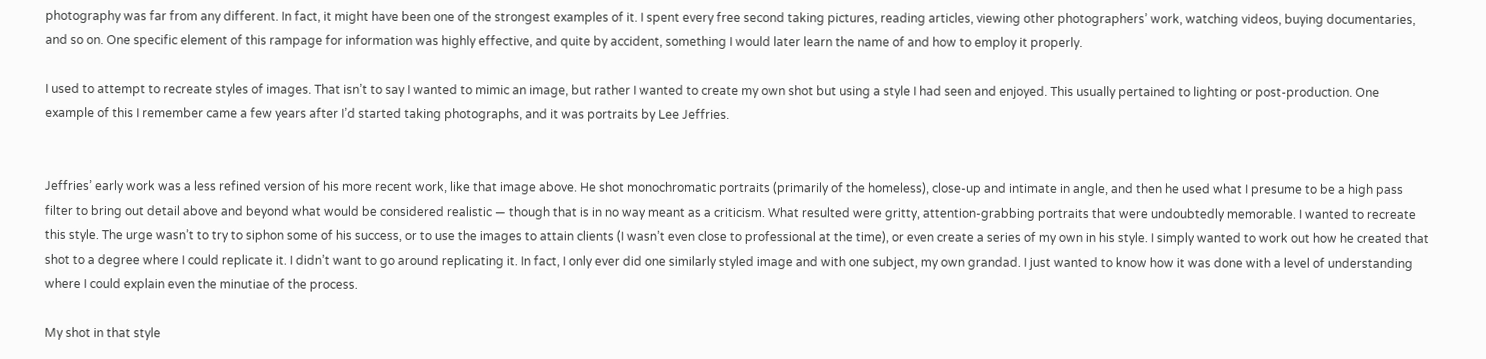photography was far from any different. In fact, it might have been one of the strongest examples of it. I spent every free second taking pictures, reading articles, viewing other photographers’ work, watching videos, buying documentaries, and so on. One specific element of this rampage for information was highly effective, and quite by accident, something I would later learn the name of and how to employ it properly.

I used to attempt to recreate styles of images. That isn’t to say I wanted to mimic an image, but rather I wanted to create my own shot but using a style I had seen and enjoyed. This usually pertained to lighting or post-production. One example of this I remember came a few years after I’d started taking photographs, and it was portraits by Lee Jeffries.


Jeffries’ early work was a less refined version of his more recent work, like that image above. He shot monochromatic portraits (primarily of the homeless), close-up and intimate in angle, and then he used what I presume to be a high pass filter to bring out detail above and beyond what would be considered realistic — though that is in no way meant as a criticism. What resulted were gritty, attention-grabbing portraits that were undoubtedly memorable. I wanted to recreate this style. The urge wasn’t to try to siphon some of his success, or to use the images to attain clients (I wasn’t even close to professional at the time), or even create a series of my own in his style. I simply wanted to work out how he created that shot to a degree where I could replicate it. I didn’t want to go around replicating it. In fact, I only ever did one similarly styled image and with one subject, my own grandad. I just wanted to know how it was done with a level of understanding where I could explain even the minutiae of the process.

My shot in that style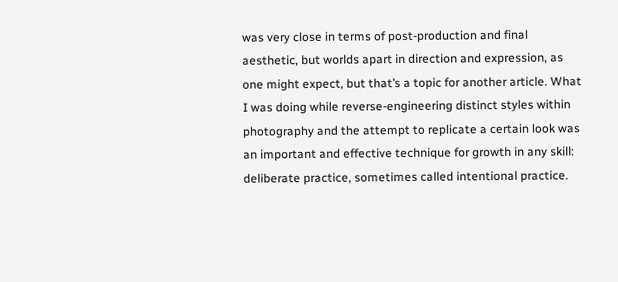was very close in terms of post-production and final aesthetic, but worlds apart in direction and expression, as one might expect, but that’s a topic for another article. What I was doing while reverse-engineering distinct styles within photography and the attempt to replicate a certain look was an important and effective technique for growth in any skill: deliberate practice, sometimes called intentional practice.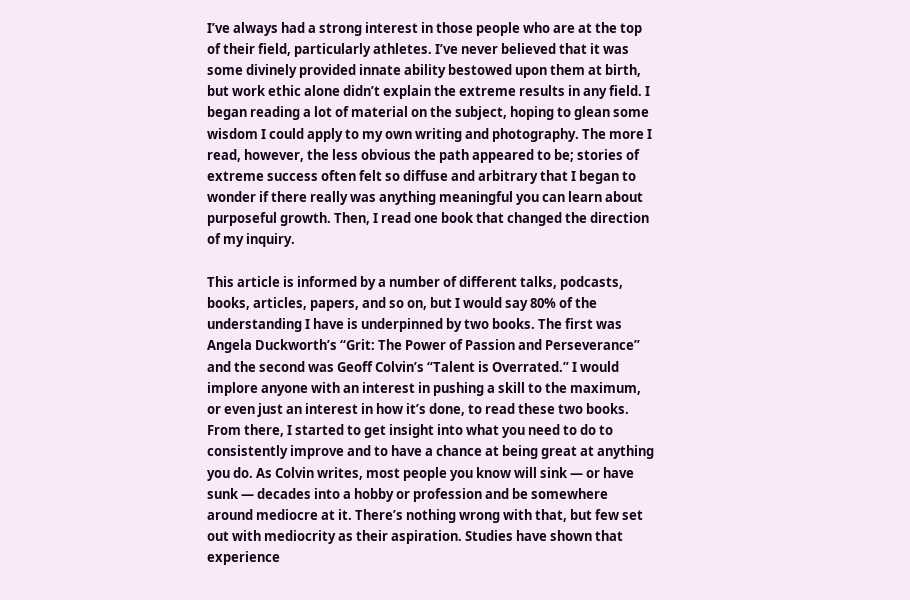I’ve always had a strong interest in those people who are at the top of their field, particularly athletes. I’ve never believed that it was some divinely provided innate ability bestowed upon them at birth, but work ethic alone didn’t explain the extreme results in any field. I began reading a lot of material on the subject, hoping to glean some wisdom I could apply to my own writing and photography. The more I read, however, the less obvious the path appeared to be; stories of extreme success often felt so diffuse and arbitrary that I began to wonder if there really was anything meaningful you can learn about purposeful growth. Then, I read one book that changed the direction of my inquiry.

This article is informed by a number of different talks, podcasts, books, articles, papers, and so on, but I would say 80% of the understanding I have is underpinned by two books. The first was Angela Duckworth’s “Grit: The Power of Passion and Perseverance” and the second was Geoff Colvin’s “Talent is Overrated.” I would implore anyone with an interest in pushing a skill to the maximum, or even just an interest in how it’s done, to read these two books. From there, I started to get insight into what you need to do to consistently improve and to have a chance at being great at anything you do. As Colvin writes, most people you know will sink — or have sunk — decades into a hobby or profession and be somewhere around mediocre at it. There’s nothing wrong with that, but few set out with mediocrity as their aspiration. Studies have shown that experience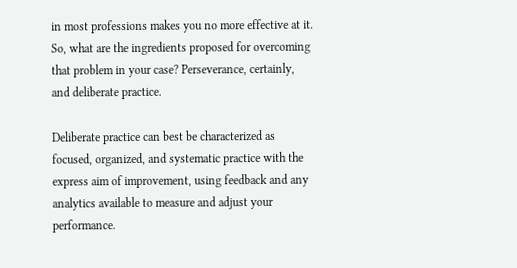in most professions makes you no more effective at it. So, what are the ingredients proposed for overcoming that problem in your case? Perseverance, certainly, and deliberate practice.

Deliberate practice can best be characterized as focused, organized, and systematic practice with the express aim of improvement, using feedback and any analytics available to measure and adjust your performance.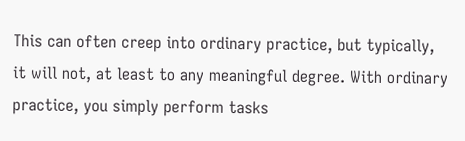This can often creep into ordinary practice, but typically, it will not, at least to any meaningful degree. With ordinary practice, you simply perform tasks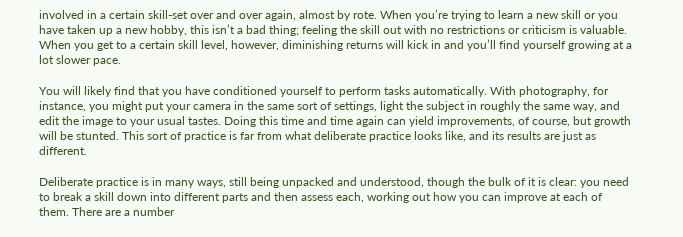involved in a certain skill-set over and over again, almost by rote. When you’re trying to learn a new skill or you have taken up a new hobby, this isn’t a bad thing; feeling the skill out with no restrictions or criticism is valuable. When you get to a certain skill level, however, diminishing returns will kick in and you’ll find yourself growing at a lot slower pace.

You will likely find that you have conditioned yourself to perform tasks automatically. With photography, for instance, you might put your camera in the same sort of settings, light the subject in roughly the same way, and edit the image to your usual tastes. Doing this time and time again can yield improvements, of course, but growth will be stunted. This sort of practice is far from what deliberate practice looks like, and its results are just as different.

Deliberate practice is in many ways, still being unpacked and understood, though the bulk of it is clear: you need to break a skill down into different parts and then assess each, working out how you can improve at each of them. There are a number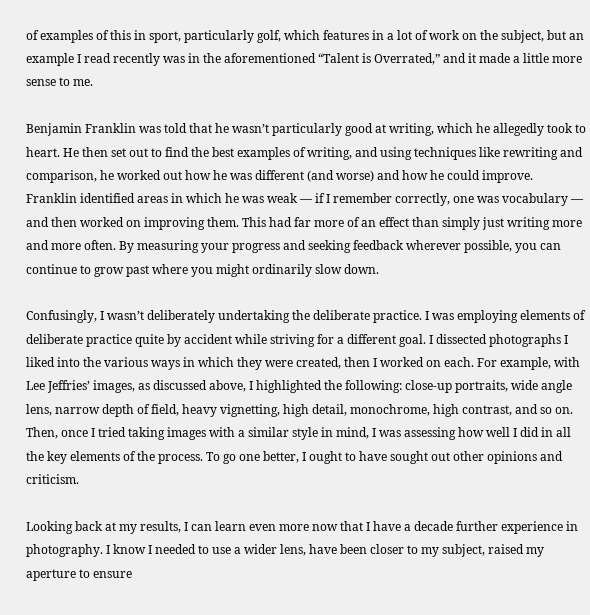of examples of this in sport, particularly golf, which features in a lot of work on the subject, but an example I read recently was in the aforementioned “Talent is Overrated,” and it made a little more sense to me.

Benjamin Franklin was told that he wasn’t particularly good at writing, which he allegedly took to heart. He then set out to find the best examples of writing, and using techniques like rewriting and comparison, he worked out how he was different (and worse) and how he could improve. Franklin identified areas in which he was weak — if I remember correctly, one was vocabulary — and then worked on improving them. This had far more of an effect than simply just writing more and more often. By measuring your progress and seeking feedback wherever possible, you can continue to grow past where you might ordinarily slow down.

Confusingly, I wasn’t deliberately undertaking the deliberate practice. I was employing elements of deliberate practice quite by accident while striving for a different goal. I dissected photographs I liked into the various ways in which they were created, then I worked on each. For example, with Lee Jeffries’ images, as discussed above, I highlighted the following: close-up portraits, wide angle lens, narrow depth of field, heavy vignetting, high detail, monochrome, high contrast, and so on. Then, once I tried taking images with a similar style in mind, I was assessing how well I did in all the key elements of the process. To go one better, I ought to have sought out other opinions and criticism.

Looking back at my results, I can learn even more now that I have a decade further experience in photography. I know I needed to use a wider lens, have been closer to my subject, raised my aperture to ensure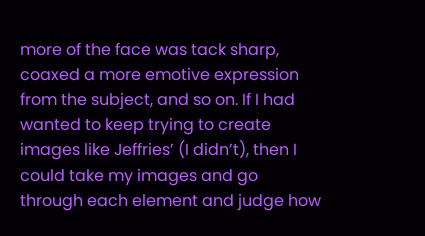more of the face was tack sharp, coaxed a more emotive expression from the subject, and so on. If I had wanted to keep trying to create images like Jeffries’ (I didn’t), then I could take my images and go through each element and judge how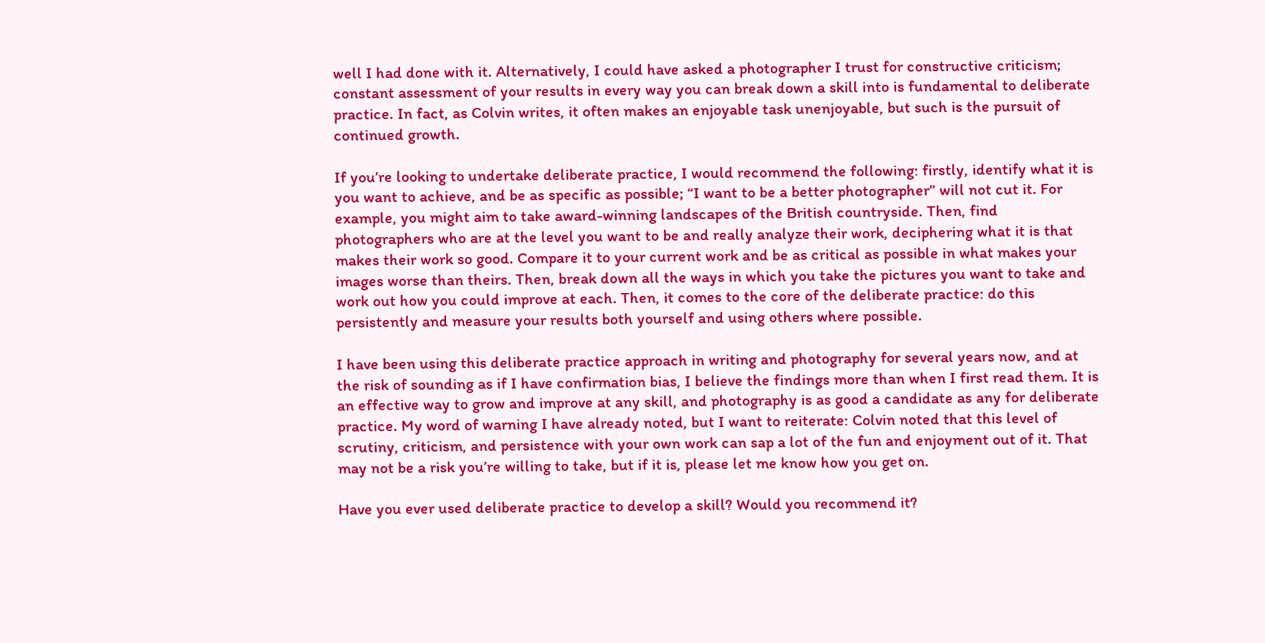well I had done with it. Alternatively, I could have asked a photographer I trust for constructive criticism; constant assessment of your results in every way you can break down a skill into is fundamental to deliberate practice. In fact, as Colvin writes, it often makes an enjoyable task unenjoyable, but such is the pursuit of continued growth.

If you’re looking to undertake deliberate practice, I would recommend the following: firstly, identify what it is you want to achieve, and be as specific as possible; “I want to be a better photographer” will not cut it. For example, you might aim to take award-winning landscapes of the British countryside. Then, find photographers who are at the level you want to be and really analyze their work, deciphering what it is that makes their work so good. Compare it to your current work and be as critical as possible in what makes your images worse than theirs. Then, break down all the ways in which you take the pictures you want to take and work out how you could improve at each. Then, it comes to the core of the deliberate practice: do this persistently and measure your results both yourself and using others where possible.

I have been using this deliberate practice approach in writing and photography for several years now, and at the risk of sounding as if I have confirmation bias, I believe the findings more than when I first read them. It is an effective way to grow and improve at any skill, and photography is as good a candidate as any for deliberate practice. My word of warning I have already noted, but I want to reiterate: Colvin noted that this level of scrutiny, criticism, and persistence with your own work can sap a lot of the fun and enjoyment out of it. That may not be a risk you’re willing to take, but if it is, please let me know how you get on.

Have you ever used deliberate practice to develop a skill? Would you recommend it?